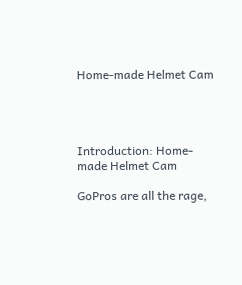Home-made Helmet Cam




Introduction: Home-made Helmet Cam

GoPros are all the rage,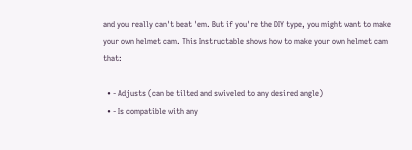and you really can't beat 'em. But if you're the DIY type, you might want to make your own helmet cam. This Instructable shows how to make your own helmet cam that:

  • - Adjusts (can be tilted and swiveled to any desired angle)
  • - Is compatible with any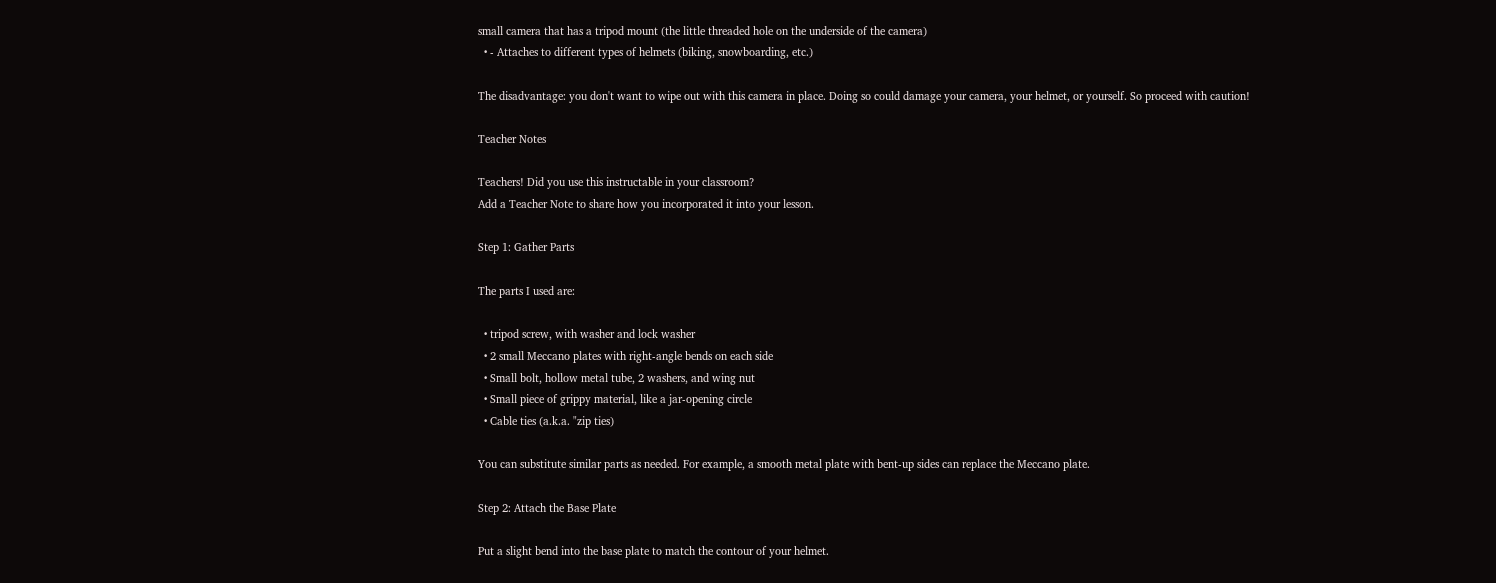small camera that has a tripod mount (the little threaded hole on the underside of the camera)
  • - Attaches to different types of helmets (biking, snowboarding, etc.)

The disadvantage: you don't want to wipe out with this camera in place. Doing so could damage your camera, your helmet, or yourself. So proceed with caution!

Teacher Notes

Teachers! Did you use this instructable in your classroom?
Add a Teacher Note to share how you incorporated it into your lesson.

Step 1: Gather Parts

The parts I used are:

  • tripod screw, with washer and lock washer
  • 2 small Meccano plates with right-angle bends on each side
  • Small bolt, hollow metal tube, 2 washers, and wing nut
  • Small piece of grippy material, like a jar-opening circle
  • Cable ties (a.k.a. "zip ties)

You can substitute similar parts as needed. For example, a smooth metal plate with bent-up sides can replace the Meccano plate.

Step 2: Attach the Base Plate

Put a slight bend into the base plate to match the contour of your helmet.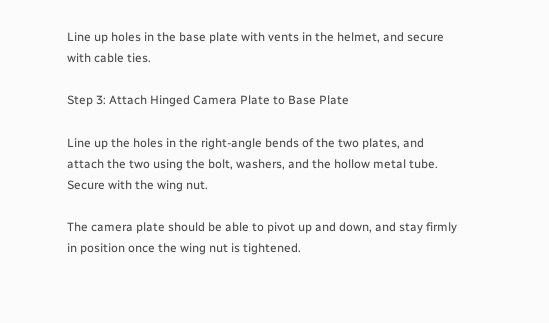Line up holes in the base plate with vents in the helmet, and secure with cable ties.

Step 3: Attach Hinged Camera Plate to Base Plate

Line up the holes in the right-angle bends of the two plates, and attach the two using the bolt, washers, and the hollow metal tube. Secure with the wing nut.

The camera plate should be able to pivot up and down, and stay firmly in position once the wing nut is tightened.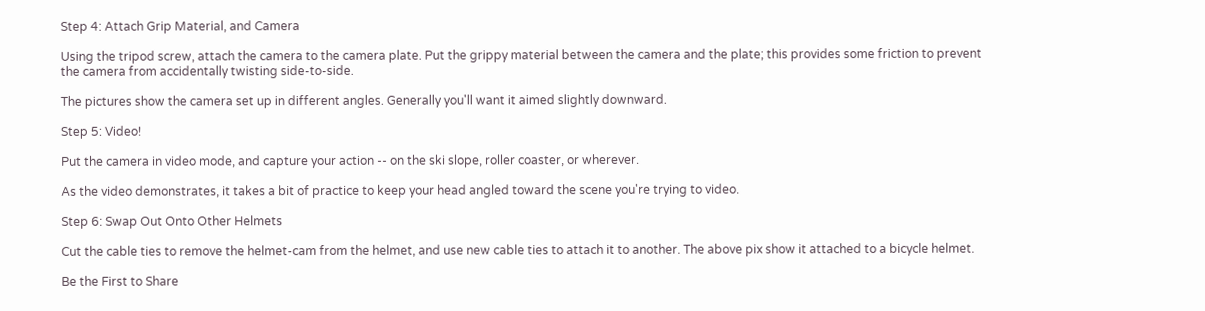Step 4: Attach Grip Material, and Camera

Using the tripod screw, attach the camera to the camera plate. Put the grippy material between the camera and the plate; this provides some friction to prevent the camera from accidentally twisting side-to-side.

The pictures show the camera set up in different angles. Generally you'll want it aimed slightly downward.

Step 5: Video!

Put the camera in video mode, and capture your action -- on the ski slope, roller coaster, or wherever.

As the video demonstrates, it takes a bit of practice to keep your head angled toward the scene you're trying to video.

Step 6: Swap Out Onto Other Helmets

Cut the cable ties to remove the helmet-cam from the helmet, and use new cable ties to attach it to another. The above pix show it attached to a bicycle helmet.

Be the First to Share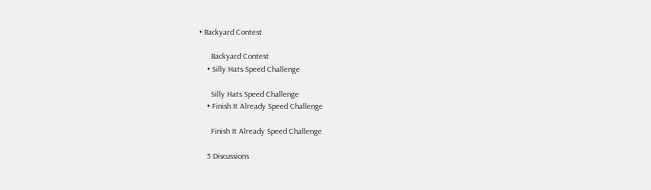• Backyard Contest

      Backyard Contest
    • Silly Hats Speed Challenge

      Silly Hats Speed Challenge
    • Finish It Already Speed Challenge

      Finish It Already Speed Challenge

    5 Discussions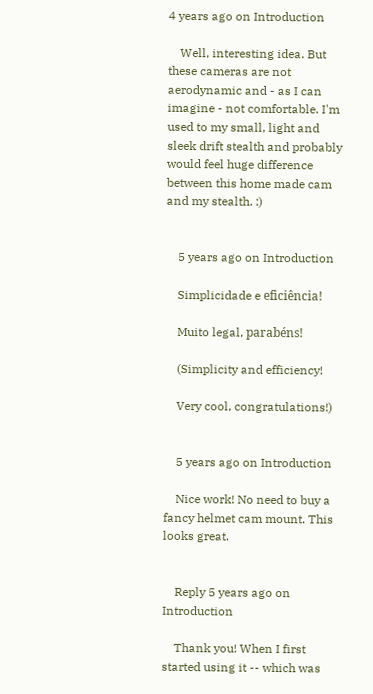4 years ago on Introduction

    Well, interesting idea. But these cameras are not aerodynamic and - as I can imagine - not comfortable. I'm used to my small, light and sleek drift stealth and probably would feel huge difference between this home made cam and my stealth. :)


    5 years ago on Introduction

    Simplicidade e eficiência!

    Muito legal, parabéns!

    (Simplicity and efficiency!

    Very cool, congratulations!)


    5 years ago on Introduction

    Nice work! No need to buy a fancy helmet cam mount. This looks great.


    Reply 5 years ago on Introduction

    Thank you! When I first started using it -- which was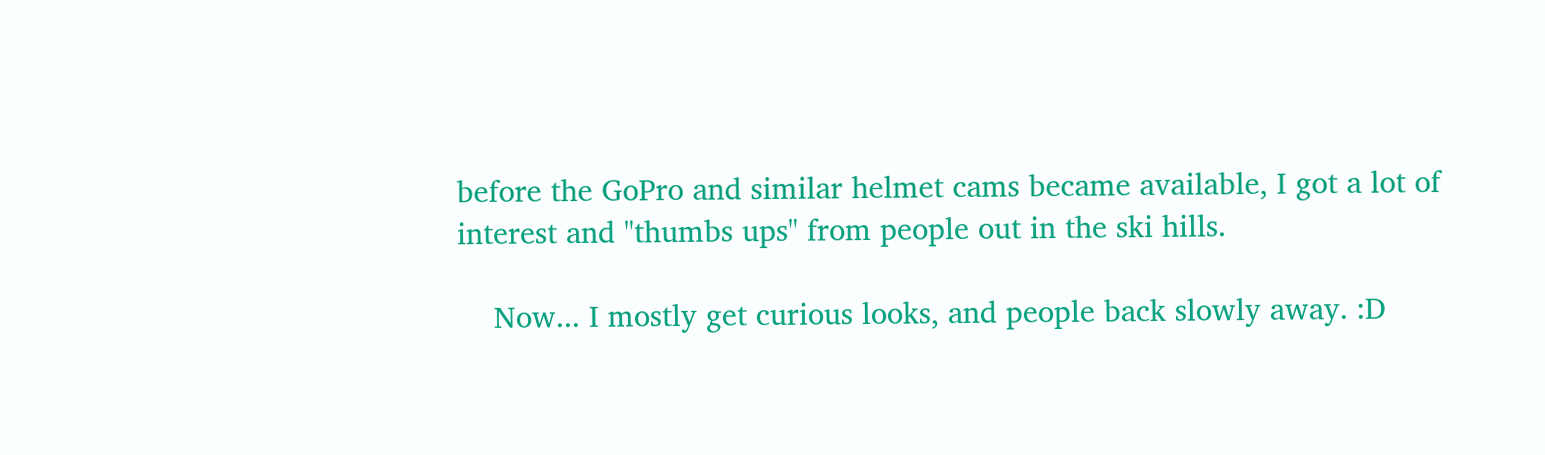before the GoPro and similar helmet cams became available, I got a lot of interest and "thumbs ups" from people out in the ski hills.

    Now... I mostly get curious looks, and people back slowly away. :D